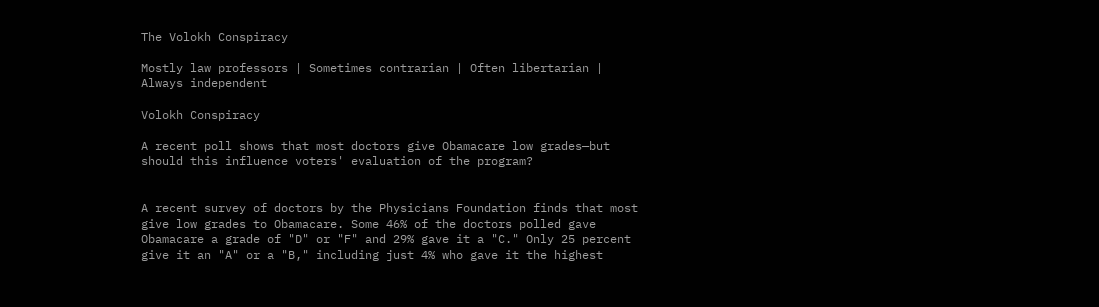The Volokh Conspiracy

Mostly law professors | Sometimes contrarian | Often libertarian | Always independent

Volokh Conspiracy

A recent poll shows that most doctors give Obamacare low grades—but should this influence voters' evaluation of the program?


A recent survey of doctors by the Physicians Foundation finds that most give low grades to Obamacare. Some 46% of the doctors polled gave Obamacare a grade of "D" or "F" and 29% gave it a "C." Only 25 percent give it an "A" or a "B," including just 4% who gave it the highest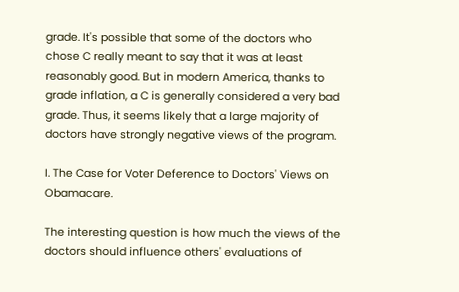grade. It's possible that some of the doctors who chose C really meant to say that it was at least reasonably good. But in modern America, thanks to grade inflation, a C is generally considered a very bad grade. Thus, it seems likely that a large majority of doctors have strongly negative views of the program.

I. The Case for Voter Deference to Doctors' Views on Obamacare.

The interesting question is how much the views of the doctors should influence others' evaluations of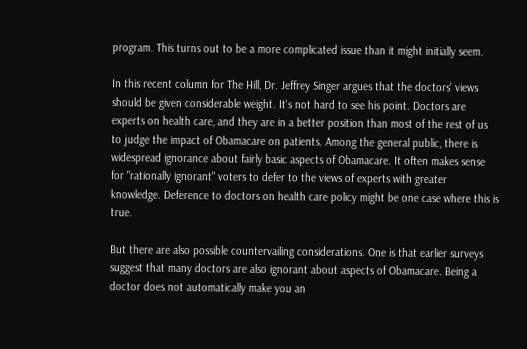program. This turns out to be a more complicated issue than it might initially seem.

In this recent column for The Hill, Dr. Jeffrey Singer argues that the doctors' views should be given considerable weight. It's not hard to see his point. Doctors are experts on health care, and they are in a better position than most of the rest of us to judge the impact of Obamacare on patients. Among the general public, there is widespread ignorance about fairly basic aspects of Obamacare. It often makes sense for "rationally ignorant" voters to defer to the views of experts with greater knowledge. Deference to doctors on health care policy might be one case where this is true.

But there are also possible countervailing considerations. One is that earlier surveys suggest that many doctors are also ignorant about aspects of Obamacare. Being a doctor does not automatically make you an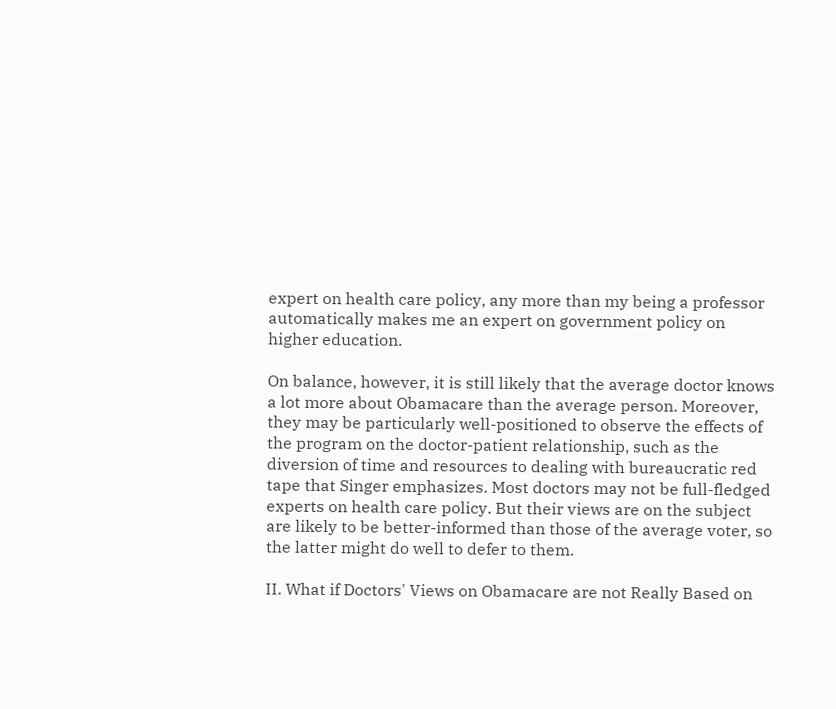expert on health care policy, any more than my being a professor automatically makes me an expert on government policy on higher education.

On balance, however, it is still likely that the average doctor knows a lot more about Obamacare than the average person. Moreover, they may be particularly well-positioned to observe the effects of the program on the doctor-patient relationship, such as the diversion of time and resources to dealing with bureaucratic red tape that Singer emphasizes. Most doctors may not be full-fledged experts on health care policy. But their views are on the subject are likely to be better-informed than those of the average voter, so the latter might do well to defer to them.

II. What if Doctors' Views on Obamacare are not Really Based on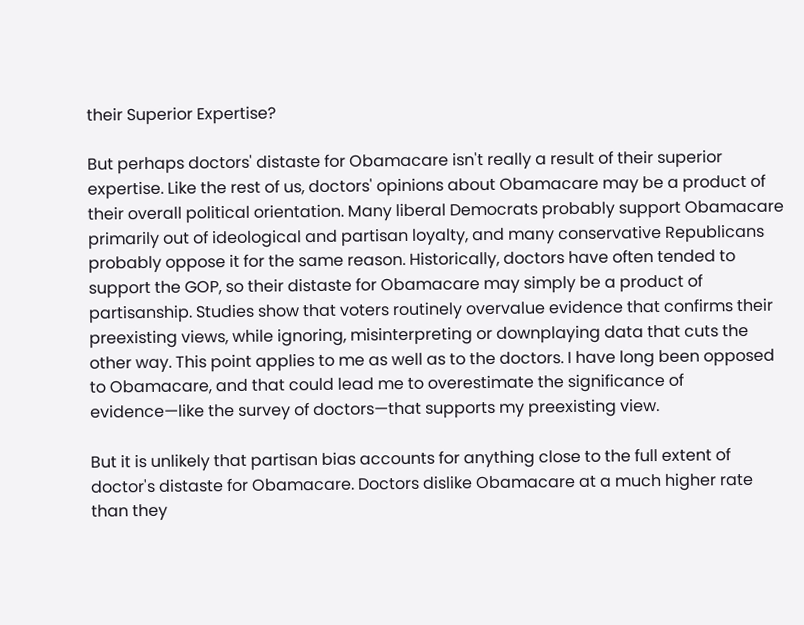their Superior Expertise?

But perhaps doctors' distaste for Obamacare isn't really a result of their superior expertise. Like the rest of us, doctors' opinions about Obamacare may be a product of their overall political orientation. Many liberal Democrats probably support Obamacare primarily out of ideological and partisan loyalty, and many conservative Republicans probably oppose it for the same reason. Historically, doctors have often tended to support the GOP, so their distaste for Obamacare may simply be a product of partisanship. Studies show that voters routinely overvalue evidence that confirms their preexisting views, while ignoring, misinterpreting or downplaying data that cuts the other way. This point applies to me as well as to the doctors. I have long been opposed to Obamacare, and that could lead me to overestimate the significance of evidence—like the survey of doctors—that supports my preexisting view.

But it is unlikely that partisan bias accounts for anything close to the full extent of doctor's distaste for Obamacare. Doctors dislike Obamacare at a much higher rate than they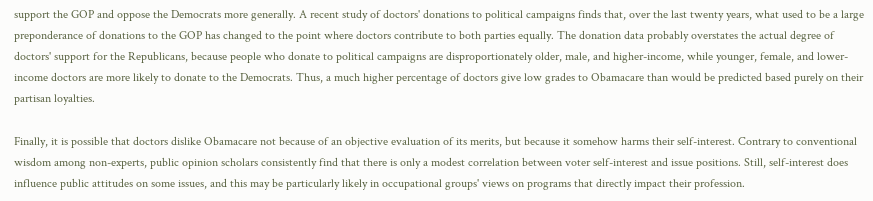support the GOP and oppose the Democrats more generally. A recent study of doctors' donations to political campaigns finds that, over the last twenty years, what used to be a large preponderance of donations to the GOP has changed to the point where doctors contribute to both parties equally. The donation data probably overstates the actual degree of doctors' support for the Republicans, because people who donate to political campaigns are disproportionately older, male, and higher-income, while younger, female, and lower-income doctors are more likely to donate to the Democrats. Thus, a much higher percentage of doctors give low grades to Obamacare than would be predicted based purely on their partisan loyalties.

Finally, it is possible that doctors dislike Obamacare not because of an objective evaluation of its merits, but because it somehow harms their self-interest. Contrary to conventional wisdom among non-experts, public opinion scholars consistently find that there is only a modest correlation between voter self-interest and issue positions. Still, self-interest does influence public attitudes on some issues, and this may be particularly likely in occupational groups' views on programs that directly impact their profession.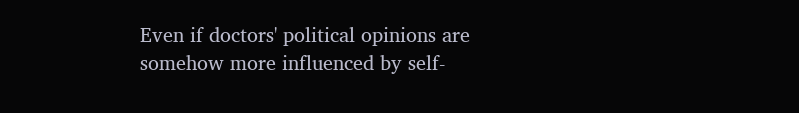Even if doctors' political opinions are somehow more influenced by self-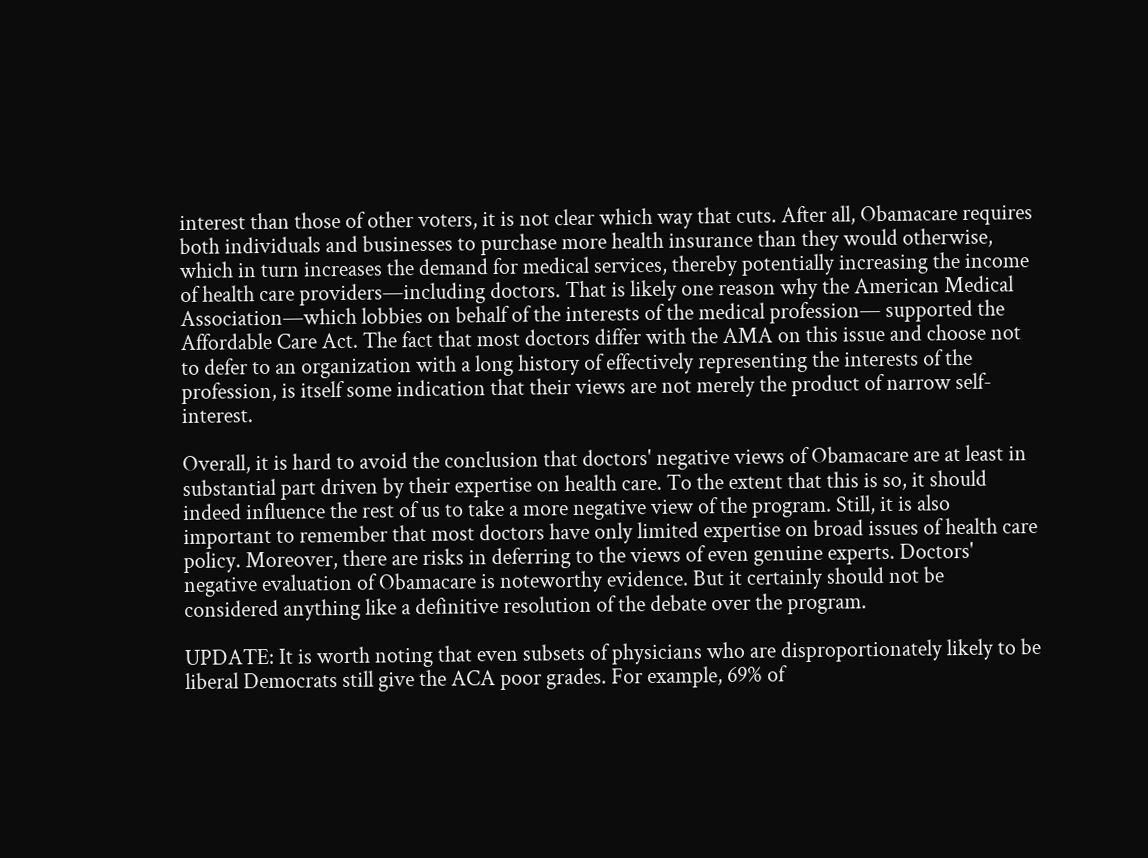interest than those of other voters, it is not clear which way that cuts. After all, Obamacare requires both individuals and businesses to purchase more health insurance than they would otherwise, which in turn increases the demand for medical services, thereby potentially increasing the income of health care providers—including doctors. That is likely one reason why the American Medical Association—which lobbies on behalf of the interests of the medical profession— supported the Affordable Care Act. The fact that most doctors differ with the AMA on this issue and choose not to defer to an organization with a long history of effectively representing the interests of the profession, is itself some indication that their views are not merely the product of narrow self-interest.

Overall, it is hard to avoid the conclusion that doctors' negative views of Obamacare are at least in substantial part driven by their expertise on health care. To the extent that this is so, it should indeed influence the rest of us to take a more negative view of the program. Still, it is also important to remember that most doctors have only limited expertise on broad issues of health care policy. Moreover, there are risks in deferring to the views of even genuine experts. Doctors' negative evaluation of Obamacare is noteworthy evidence. But it certainly should not be considered anything like a definitive resolution of the debate over the program.

UPDATE: It is worth noting that even subsets of physicians who are disproportionately likely to be liberal Democrats still give the ACA poor grades. For example, 69% of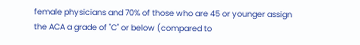female physicians and 70% of those who are 45 or younger assign the ACA a grade of "C" or below (compared to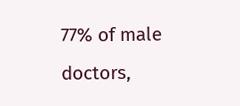77% of male doctors,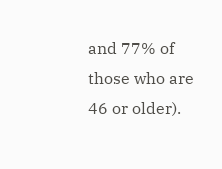and 77% of those who are 46 or older).